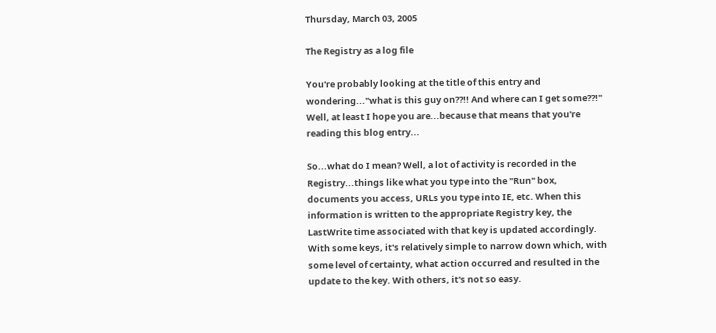Thursday, March 03, 2005

The Registry as a log file

You're probably looking at the title of this entry and wondering..."what is this guy on??!! And where can I get some??!" Well, at least I hope you are...because that means that you're reading this blog entry...

So...what do I mean? Well, a lot of activity is recorded in the Registry...things like what you type into the "Run" box, documents you access, URLs you type into IE, etc. When this information is written to the appropriate Registry key, the LastWrite time associated with that key is updated accordingly. With some keys, it's relatively simple to narrow down which, with some level of certainty, what action occurred and resulted in the update to the key. With others, it's not so easy.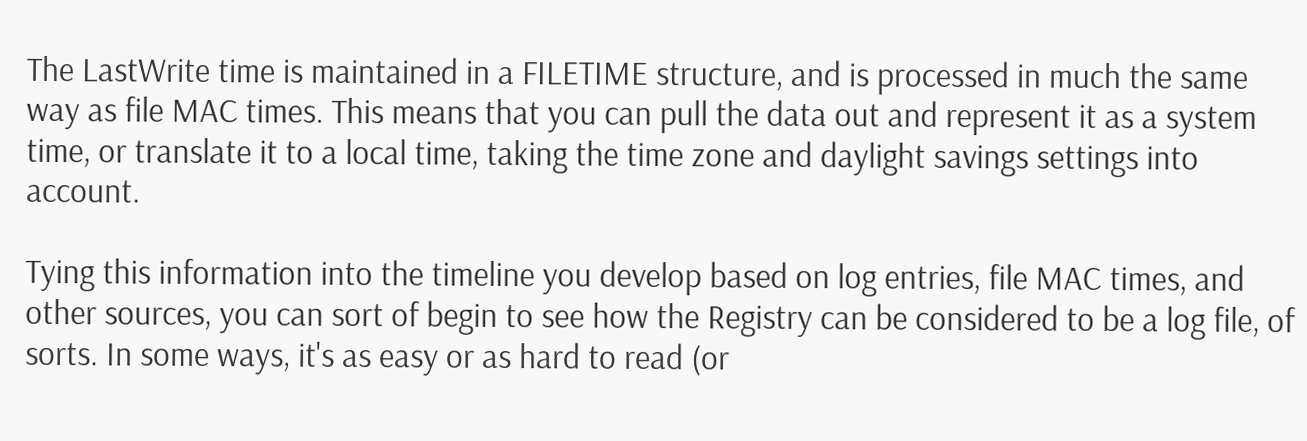The LastWrite time is maintained in a FILETIME structure, and is processed in much the same way as file MAC times. This means that you can pull the data out and represent it as a system time, or translate it to a local time, taking the time zone and daylight savings settings into account.

Tying this information into the timeline you develop based on log entries, file MAC times, and other sources, you can sort of begin to see how the Registry can be considered to be a log file, of sorts. In some ways, it's as easy or as hard to read (or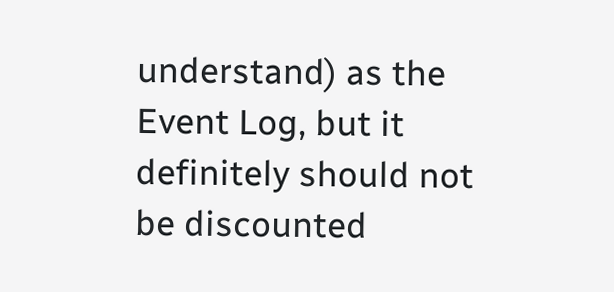understand) as the Event Log, but it definitely should not be discounted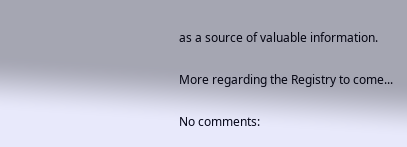as a source of valuable information.

More regarding the Registry to come...

No comments: